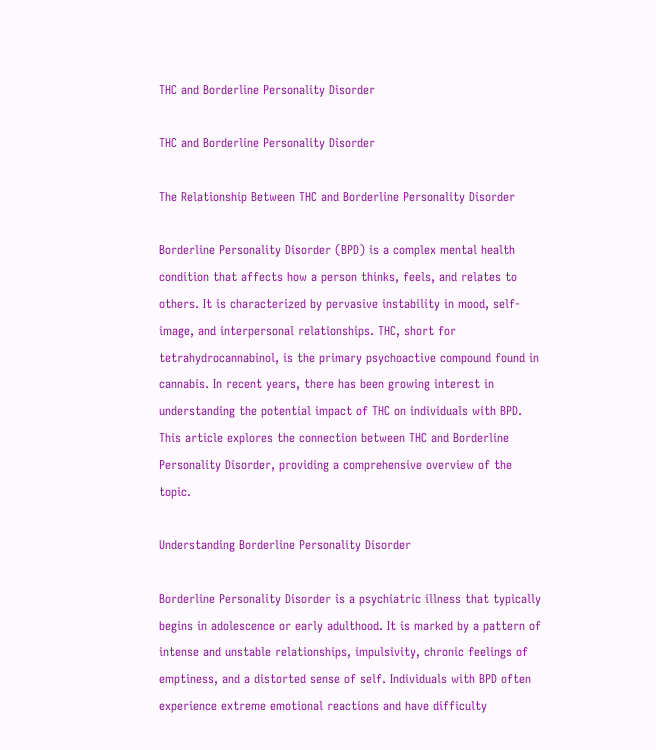THC and Borderline Personality Disorder

THC and Borderline Personality Disorder

The Relationship Between THC and Borderline Personality Disorder

Borderline Personality Disorder (BPD) is a complex mental health condition that affects how a person thinks, feels, and relates to others. It is characterized by pervasive instability in mood, self-image, and interpersonal relationships. THC, short for tetrahydrocannabinol, is the primary psychoactive compound found in cannabis. In recent years, there has been growing interest in understanding the potential impact of THC on individuals with BPD. This article explores the connection between THC and Borderline Personality Disorder, providing a comprehensive overview of the topic.

Understanding Borderline Personality Disorder

Borderline Personality Disorder is a psychiatric illness that typically begins in adolescence or early adulthood. It is marked by a pattern of intense and unstable relationships, impulsivity, chronic feelings of emptiness, and a distorted sense of self. Individuals with BPD often experience extreme emotional reactions and have difficulty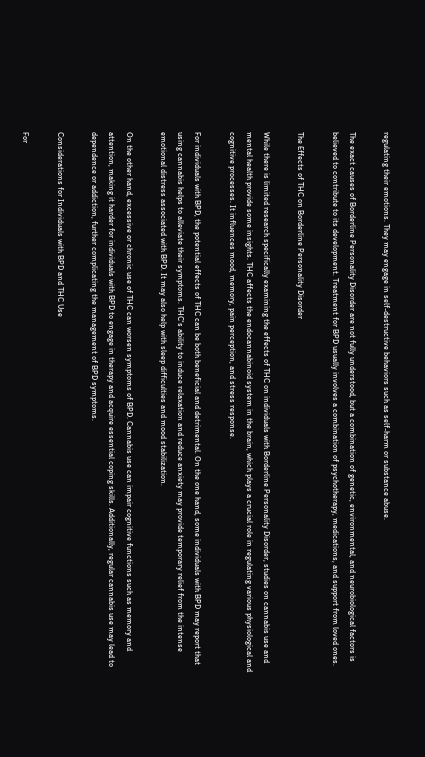regulating their emotions. They may engage in self-destructive behaviors such as self-harm or substance abuse.

The exact causes of Borderline Personality Disorder are not fully understood, but a combination of genetic, environmental, and neurobiological factors is believed to contribute to its development. Treatment for BPD usually involves a combination of psychotherapy, medications, and support from loved ones.

The Effects of THC on Borderline Personality Disorder

While there is limited research specifically examining the effects of THC on individuals with Borderline Personality Disorder, studies on cannabis use and mental health provide some insights. THC affects the endocannabinoid system in the brain, which plays a crucial role in regulating various physiological and cognitive processes. It influences mood, memory, pain perception, and stress response.

For individuals with BPD, the potential effects of THC can be both beneficial and detrimental. On the one hand, some individuals with BPD may report that using cannabis helps to alleviate their symptoms. THC's ability to induce relaxation and reduce anxiety may provide temporary relief from the intense emotional distress associated with BPD. It may also help with sleep difficulties and mood stabilization.

On the other hand, excessive or chronic use of THC can worsen symptoms of BPD. Cannabis use can impair cognitive functions such as memory and attention, making it harder for individuals with BPD to engage in therapy and acquire essential coping skills. Additionally, regular cannabis use may lead to dependence or addiction, further complicating the management of BPD symptoms.

Considerations for Individuals with BPD and THC Use

For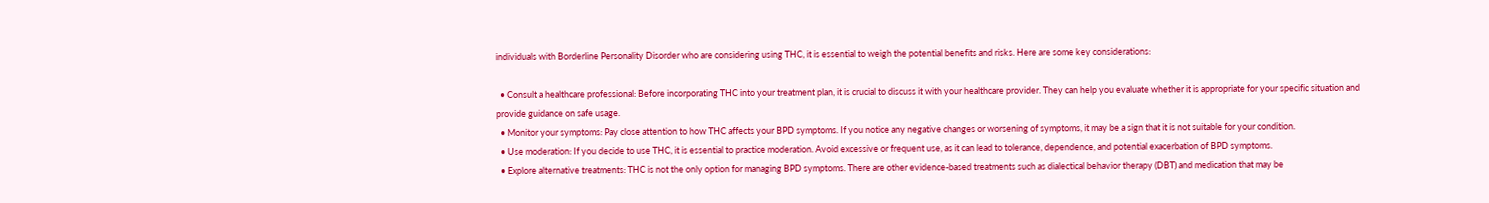individuals with Borderline Personality Disorder who are considering using THC, it is essential to weigh the potential benefits and risks. Here are some key considerations:

  • Consult a healthcare professional: Before incorporating THC into your treatment plan, it is crucial to discuss it with your healthcare provider. They can help you evaluate whether it is appropriate for your specific situation and provide guidance on safe usage.
  • Monitor your symptoms: Pay close attention to how THC affects your BPD symptoms. If you notice any negative changes or worsening of symptoms, it may be a sign that it is not suitable for your condition.
  • Use moderation: If you decide to use THC, it is essential to practice moderation. Avoid excessive or frequent use, as it can lead to tolerance, dependence, and potential exacerbation of BPD symptoms.
  • Explore alternative treatments: THC is not the only option for managing BPD symptoms. There are other evidence-based treatments such as dialectical behavior therapy (DBT) and medication that may be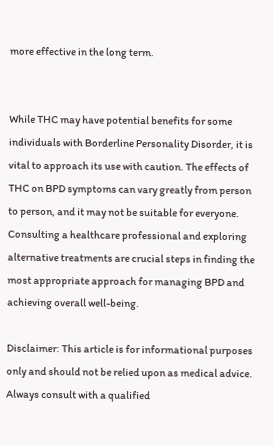more effective in the long term.


While THC may have potential benefits for some individuals with Borderline Personality Disorder, it is vital to approach its use with caution. The effects of THC on BPD symptoms can vary greatly from person to person, and it may not be suitable for everyone. Consulting a healthcare professional and exploring alternative treatments are crucial steps in finding the most appropriate approach for managing BPD and achieving overall well-being.

Disclaimer: This article is for informational purposes only and should not be relied upon as medical advice. Always consult with a qualified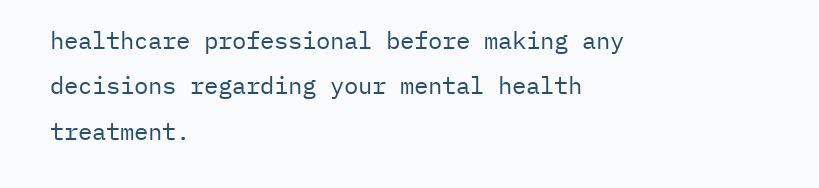healthcare professional before making any decisions regarding your mental health treatment.